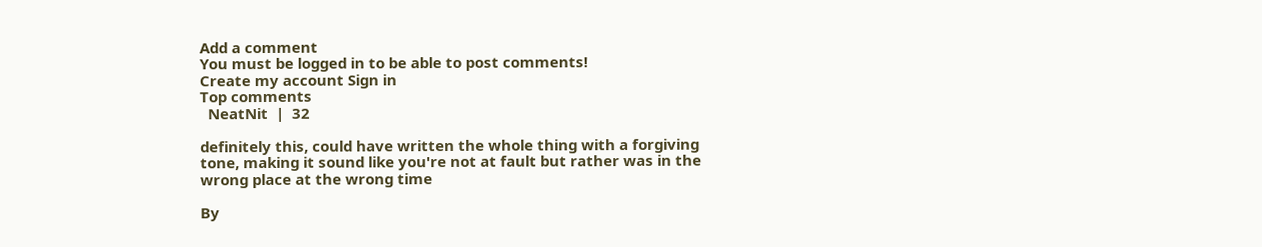Add a comment
You must be logged in to be able to post comments!
Create my account Sign in
Top comments
  NeatNit  |  32

definitely this, could have written the whole thing with a forgiving tone, making it sound like you're not at fault but rather was in the wrong place at the wrong time

By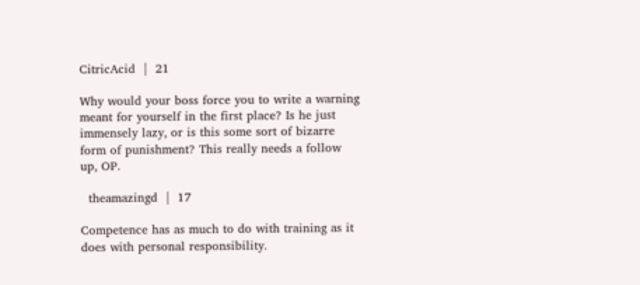CitricAcid  |  21

Why would your boss force you to write a warning meant for yourself in the first place? Is he just immensely lazy, or is this some sort of bizarre form of punishment? This really needs a follow up, OP.

  theamazingd  |  17

Competence has as much to do with training as it does with personal responsibility.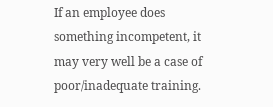If an employee does something incompetent, it may very well be a case of poor/inadequate training.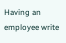Having an employee write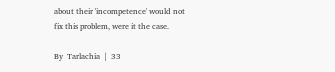about their 'incompetence' would not fix this problem, were it the case.

By  Tarlachia  |  33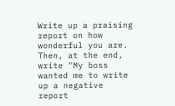Write up a praising report on how wonderful you are. Then, at the end, write "My boss wanted me to write up a negative report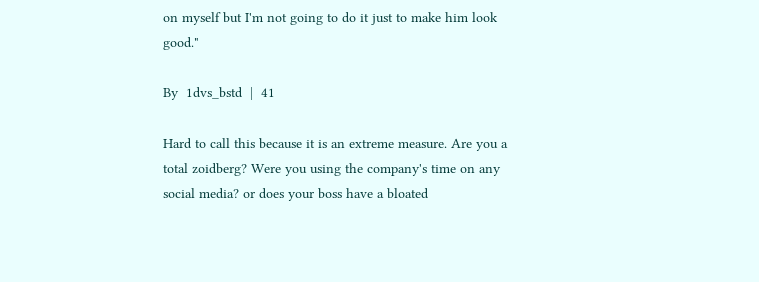on myself but I'm not going to do it just to make him look good."

By  1dvs_bstd  |  41

Hard to call this because it is an extreme measure. Are you a total zoidberg? Were you using the company's time on any social media? or does your boss have a bloated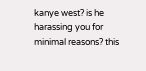kanye west? is he harassing you for minimal reasons? this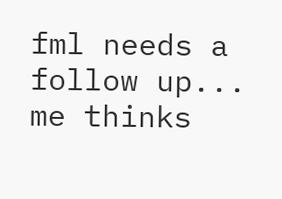fml needs a follow up... me thinks